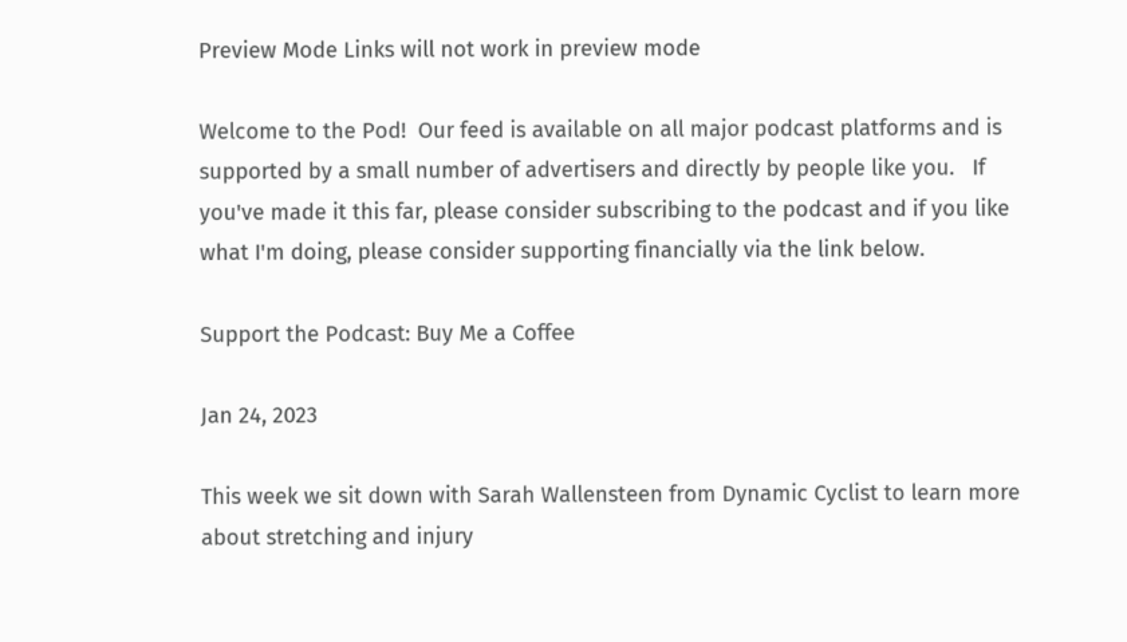Preview Mode Links will not work in preview mode

Welcome to the Pod!  Our feed is available on all major podcast platforms and is supported by a small number of advertisers and directly by people like you.   If you've made it this far, please consider subscribing to the podcast and if you like what I'm doing, please consider supporting financially via the link below.

Support the Podcast: Buy Me a Coffee

Jan 24, 2023

This week we sit down with Sarah Wallensteen from Dynamic Cyclist to learn more about stretching and injury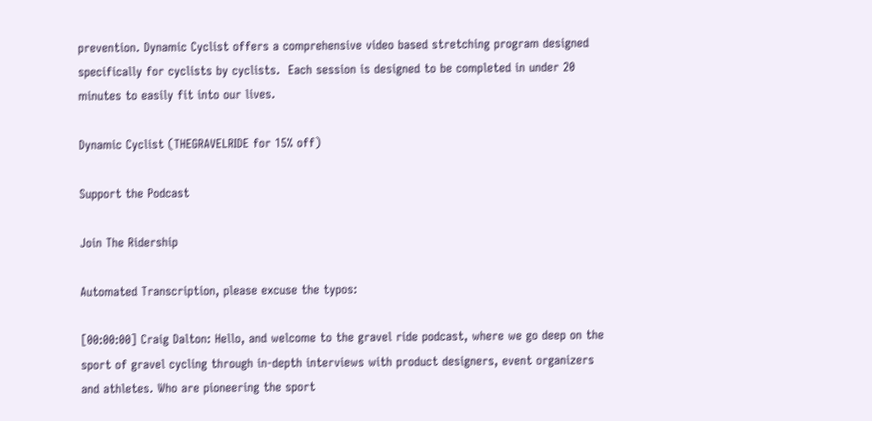prevention. Dynamic Cyclist offers a comprehensive video based stretching program designed specifically for cyclists by cyclists.  Each session is designed to be completed in under 20 minutes to easily fit into our lives.

Dynamic Cyclist (THEGRAVELRIDE for 15% off)

Support the Podcast

Join The Ridership

Automated Transcription, please excuse the typos:

[00:00:00] Craig Dalton: Hello, and welcome to the gravel ride podcast, where we go deep on the sport of gravel cycling through in-depth interviews with product designers, event organizers and athletes. Who are pioneering the sport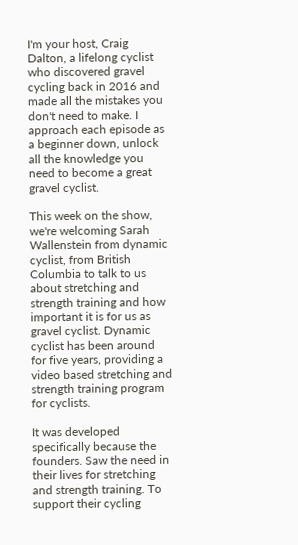I'm your host, Craig Dalton, a lifelong cyclist who discovered gravel cycling back in 2016 and made all the mistakes you don't need to make. I approach each episode as a beginner down, unlock all the knowledge you need to become a great gravel cyclist.

This week on the show, we're welcoming Sarah Wallenstein from dynamic cyclist, from British Columbia to talk to us about stretching and strength training and how important it is for us as gravel cyclist. Dynamic cyclist has been around for five years, providing a video based stretching and strength training program for cyclists.

It was developed specifically because the founders. Saw the need in their lives for stretching and strength training. To support their cycling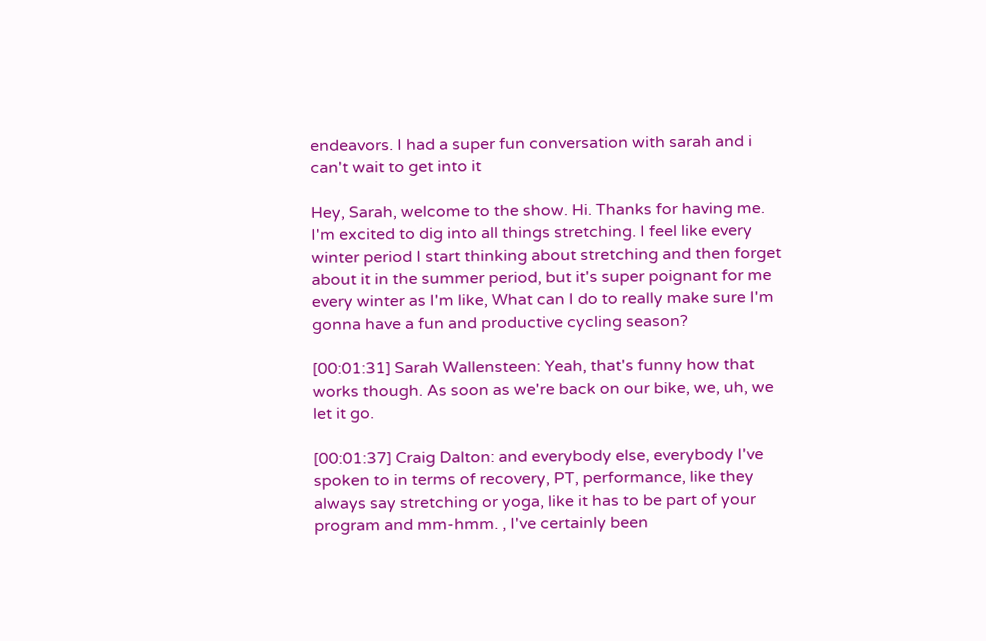endeavors. I had a super fun conversation with sarah and i can't wait to get into it

Hey, Sarah, welcome to the show. Hi. Thanks for having me. I'm excited to dig into all things stretching. I feel like every winter period I start thinking about stretching and then forget about it in the summer period, but it's super poignant for me every winter as I'm like, What can I do to really make sure I'm gonna have a fun and productive cycling season?

[00:01:31] Sarah Wallensteen: Yeah, that's funny how that works though. As soon as we're back on our bike, we, uh, we let it go.

[00:01:37] Craig Dalton: and everybody else, everybody I've spoken to in terms of recovery, PT, performance, like they always say stretching or yoga, like it has to be part of your program and mm-hmm. , I've certainly been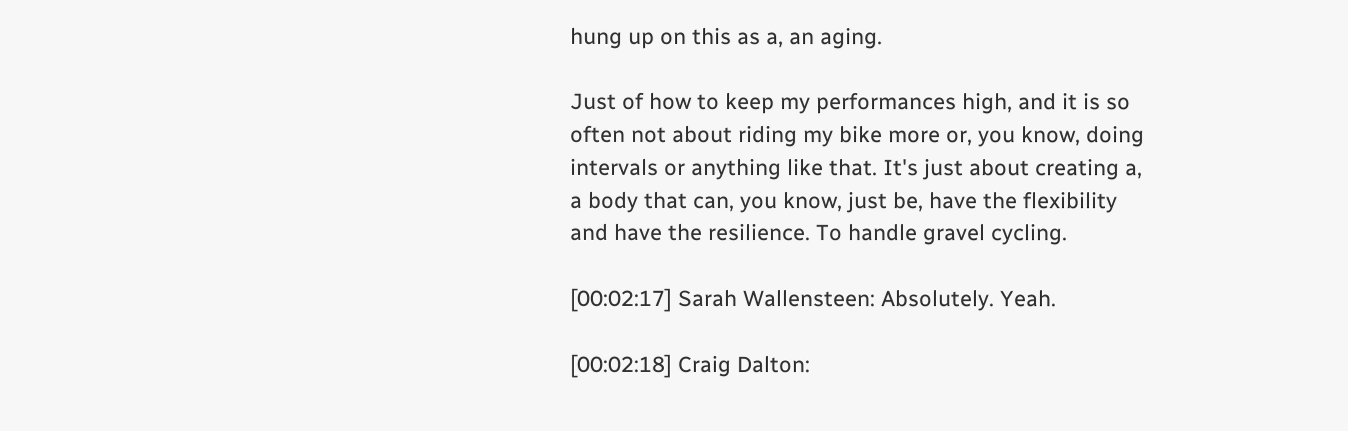hung up on this as a, an aging.

Just of how to keep my performances high, and it is so often not about riding my bike more or, you know, doing intervals or anything like that. It's just about creating a, a body that can, you know, just be, have the flexibility and have the resilience. To handle gravel cycling.

[00:02:17] Sarah Wallensteen: Absolutely. Yeah.

[00:02:18] Craig Dalton: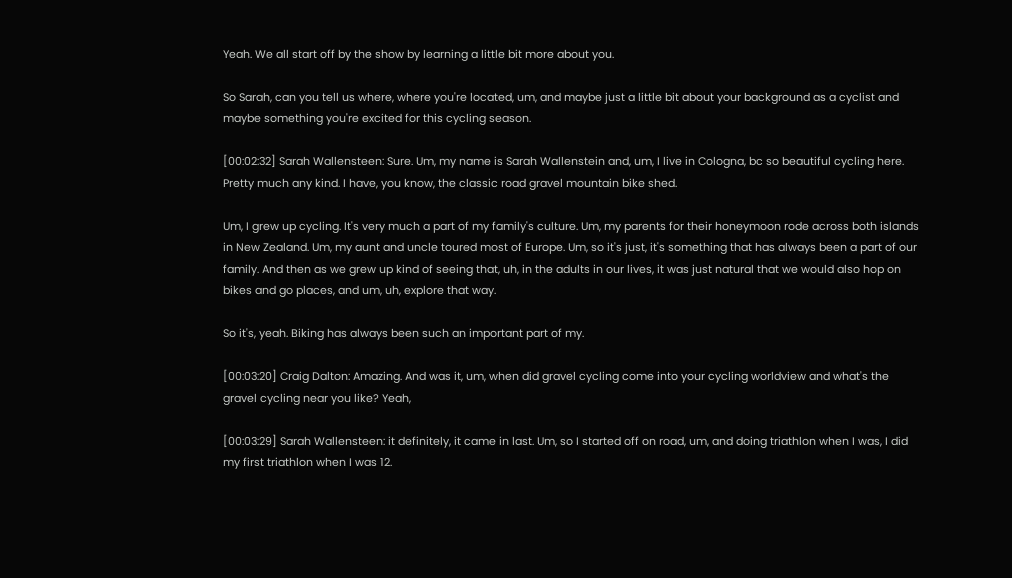Yeah. We all start off by the show by learning a little bit more about you.

So Sarah, can you tell us where, where you're located, um, and maybe just a little bit about your background as a cyclist and maybe something you're excited for this cycling season.

[00:02:32] Sarah Wallensteen: Sure. Um, my name is Sarah Wallenstein and, um, I live in Cologna, bc so beautiful cycling here. Pretty much any kind. I have, you know, the classic road gravel mountain bike shed.

Um, I grew up cycling. It's very much a part of my family's culture. Um, my parents for their honeymoon rode across both islands in New Zealand. Um, my aunt and uncle toured most of Europe. Um, so it's just, it's something that has always been a part of our family. And then as we grew up kind of seeing that, uh, in the adults in our lives, it was just natural that we would also hop on bikes and go places, and um, uh, explore that way.

So it's, yeah. Biking has always been such an important part of my.

[00:03:20] Craig Dalton: Amazing. And was it, um, when did gravel cycling come into your cycling worldview and what's the gravel cycling near you like? Yeah,

[00:03:29] Sarah Wallensteen: it definitely, it came in last. Um, so I started off on road, um, and doing triathlon when I was, I did my first triathlon when I was 12.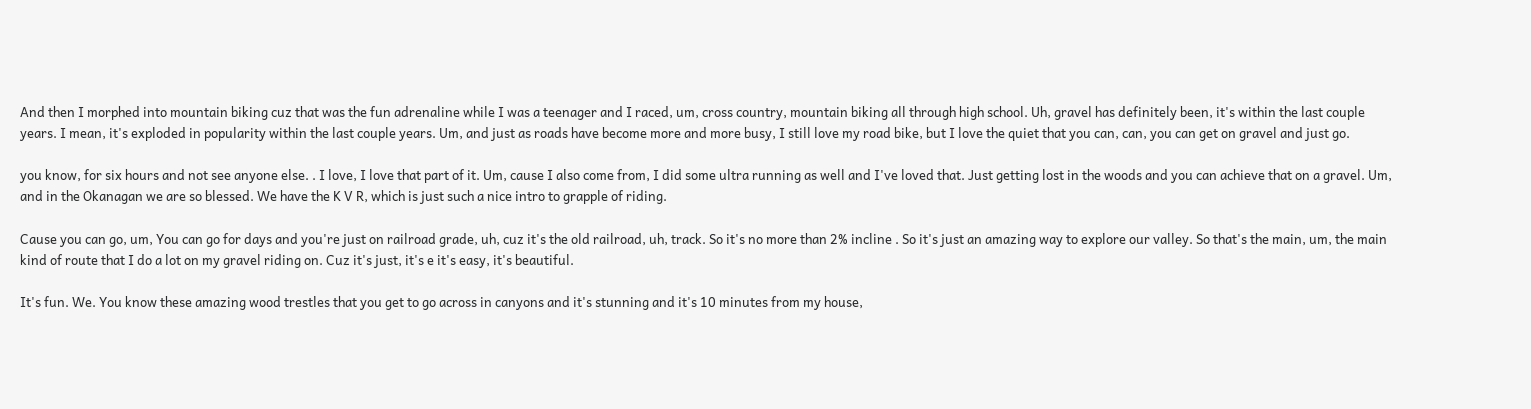And then I morphed into mountain biking cuz that was the fun adrenaline while I was a teenager and I raced, um, cross country, mountain biking all through high school. Uh, gravel has definitely been, it's within the last couple years. I mean, it's exploded in popularity within the last couple years. Um, and just as roads have become more and more busy, I still love my road bike, but I love the quiet that you can, can, you can get on gravel and just go.

you know, for six hours and not see anyone else. . I love, I love that part of it. Um, cause I also come from, I did some ultra running as well and I've loved that. Just getting lost in the woods and you can achieve that on a gravel. Um, and in the Okanagan we are so blessed. We have the K V R, which is just such a nice intro to grapple of riding.

Cause you can go, um, You can go for days and you're just on railroad grade, uh, cuz it's the old railroad, uh, track. So it's no more than 2% incline . So it's just an amazing way to explore our valley. So that's the main, um, the main kind of route that I do a lot on my gravel riding on. Cuz it's just, it's e it's easy, it's beautiful.

It's fun. We. You know these amazing wood trestles that you get to go across in canyons and it's stunning and it's 10 minutes from my house,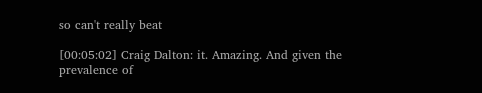so can't really beat

[00:05:02] Craig Dalton: it. Amazing. And given the prevalence of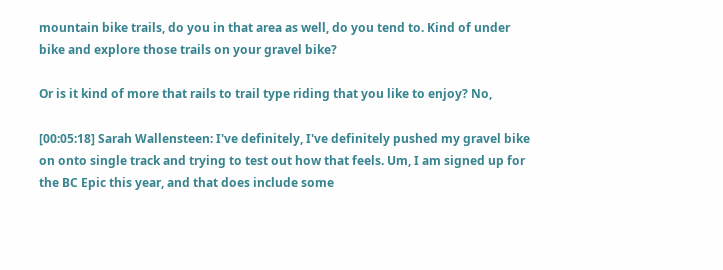mountain bike trails, do you in that area as well, do you tend to. Kind of under bike and explore those trails on your gravel bike?

Or is it kind of more that rails to trail type riding that you like to enjoy? No,

[00:05:18] Sarah Wallensteen: I've definitely, I've definitely pushed my gravel bike on onto single track and trying to test out how that feels. Um, I am signed up for the BC Epic this year, and that does include some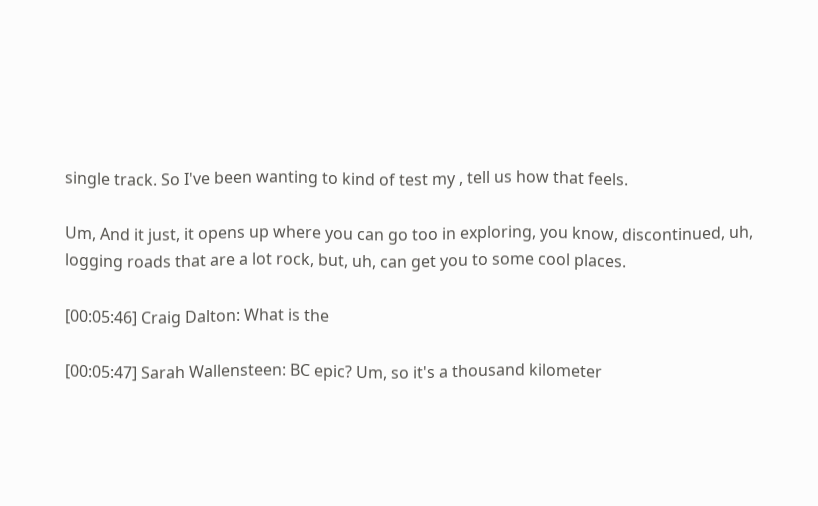single track. So I've been wanting to kind of test my , tell us how that feels.

Um, And it just, it opens up where you can go too in exploring, you know, discontinued, uh, logging roads that are a lot rock, but, uh, can get you to some cool places.

[00:05:46] Craig Dalton: What is the

[00:05:47] Sarah Wallensteen: BC epic? Um, so it's a thousand kilometer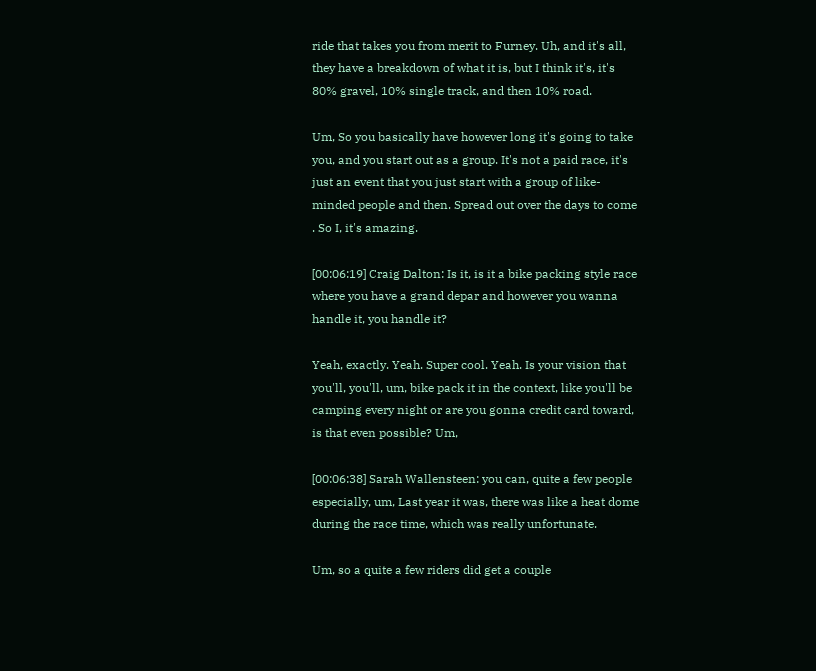ride that takes you from merit to Furney. Uh, and it's all, they have a breakdown of what it is, but I think it's, it's 80% gravel, 10% single track, and then 10% road.

Um, So you basically have however long it's going to take you, and you start out as a group. It's not a paid race, it's just an event that you just start with a group of like-minded people and then. Spread out over the days to come . So I, it's amazing.

[00:06:19] Craig Dalton: Is it, is it a bike packing style race where you have a grand depar and however you wanna handle it, you handle it?

Yeah, exactly. Yeah. Super cool. Yeah. Is your vision that you'll, you'll, um, bike pack it in the context, like you'll be camping every night or are you gonna credit card toward, is that even possible? Um,

[00:06:38] Sarah Wallensteen: you can, quite a few people especially, um, Last year it was, there was like a heat dome during the race time, which was really unfortunate.

Um, so a quite a few riders did get a couple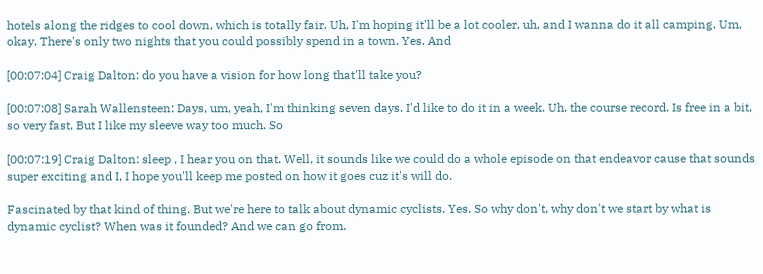hotels along the ridges to cool down, which is totally fair. Uh, I'm hoping it'll be a lot cooler, uh, and I wanna do it all camping. Um, okay. There's only two nights that you could possibly spend in a town. Yes. And

[00:07:04] Craig Dalton: do you have a vision for how long that'll take you?

[00:07:08] Sarah Wallensteen: Days, um, yeah, I'm thinking seven days. I'd like to do it in a week. Uh, the course record. Is free in a bit, so very fast. But I like my sleeve way too much. So

[00:07:19] Craig Dalton: sleep , I hear you on that. Well, it sounds like we could do a whole episode on that endeavor cause that sounds super exciting and I, I hope you'll keep me posted on how it goes cuz it's will do.

Fascinated by that kind of thing. But we're here to talk about dynamic cyclists. Yes. So why don't, why don't we start by what is dynamic cyclist? When was it founded? And we can go from.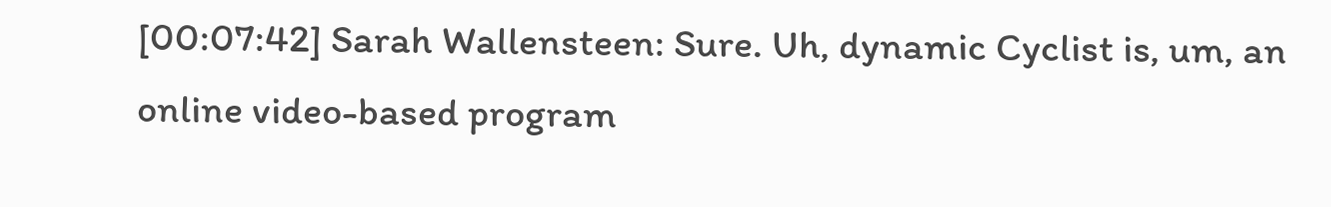[00:07:42] Sarah Wallensteen: Sure. Uh, dynamic Cyclist is, um, an online video-based program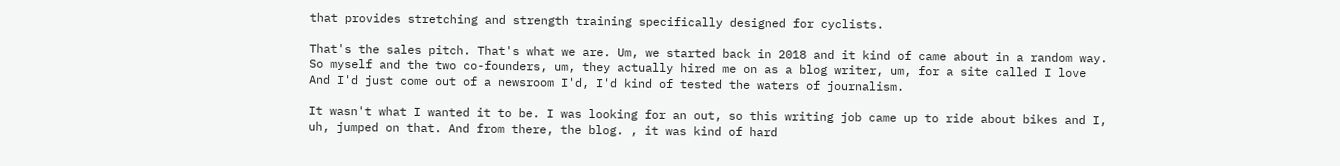that provides stretching and strength training specifically designed for cyclists.

That's the sales pitch. That's what we are. Um, we started back in 2018 and it kind of came about in a random way. So myself and the two co-founders, um, they actually hired me on as a blog writer, um, for a site called I love And I'd just come out of a newsroom I'd, I'd kind of tested the waters of journalism.

It wasn't what I wanted it to be. I was looking for an out, so this writing job came up to ride about bikes and I, uh, jumped on that. And from there, the blog. , it was kind of hard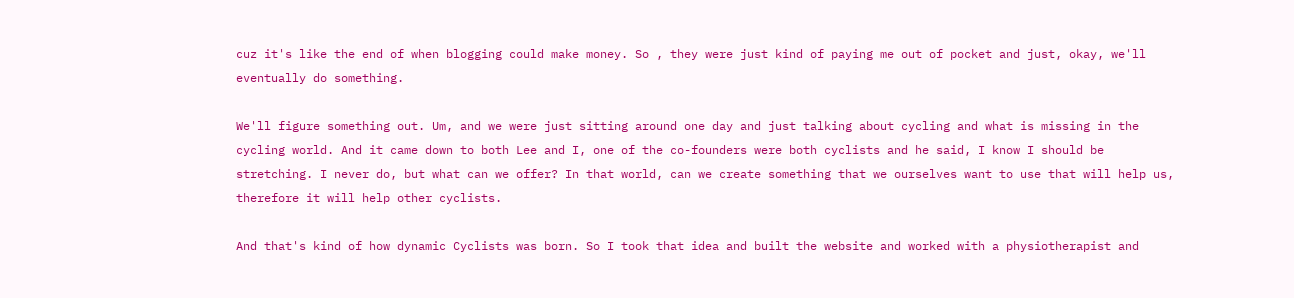cuz it's like the end of when blogging could make money. So , they were just kind of paying me out of pocket and just, okay, we'll eventually do something.

We'll figure something out. Um, and we were just sitting around one day and just talking about cycling and what is missing in the cycling world. And it came down to both Lee and I, one of the co-founders were both cyclists and he said, I know I should be stretching. I never do, but what can we offer? In that world, can we create something that we ourselves want to use that will help us, therefore it will help other cyclists.

And that's kind of how dynamic Cyclists was born. So I took that idea and built the website and worked with a physiotherapist and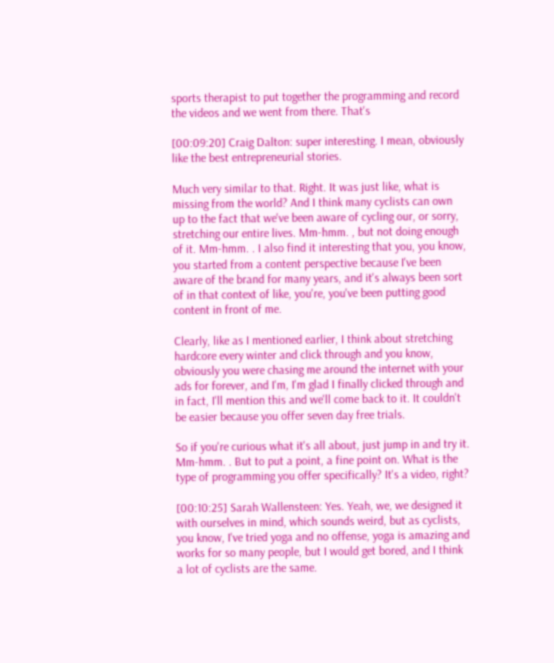sports therapist to put together the programming and record the videos and we went from there. That's

[00:09:20] Craig Dalton: super interesting. I mean, obviously like the best entrepreneurial stories.

Much very similar to that. Right. It was just like, what is missing from the world? And I think many cyclists can own up to the fact that we've been aware of cycling our, or sorry, stretching our entire lives. Mm-hmm. , but not doing enough of it. Mm-hmm. . I also find it interesting that you, you know, you started from a content perspective because I've been aware of the brand for many years, and it's always been sort of in that context of like, you're, you've been putting good content in front of me.

Clearly, like as I mentioned earlier, I think about stretching hardcore every winter and click through and you know, obviously you were chasing me around the internet with your ads for forever, and I'm, I'm glad I finally clicked through and in fact, I'll mention this and we'll come back to it. It couldn't be easier because you offer seven day free trials.

So if you're curious what it's all about, just jump in and try it. Mm-hmm. . But to put a point, a fine point on. What is the type of programming you offer specifically? It's a video, right?

[00:10:25] Sarah Wallensteen: Yes. Yeah, we, we designed it with ourselves in mind, which sounds weird, but as cyclists, you know, I've tried yoga and no offense, yoga is amazing and works for so many people, but I would get bored, and I think a lot of cyclists are the same.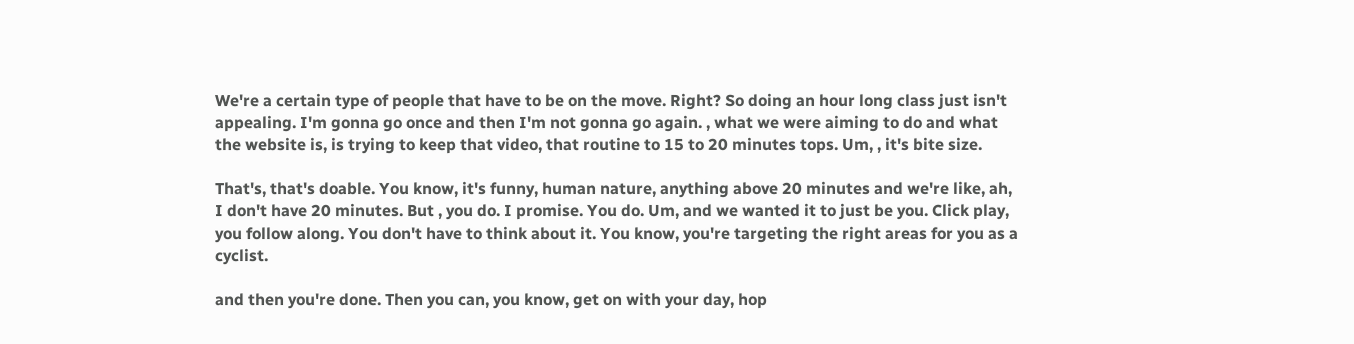We're a certain type of people that have to be on the move. Right? So doing an hour long class just isn't appealing. I'm gonna go once and then I'm not gonna go again. , what we were aiming to do and what the website is, is trying to keep that video, that routine to 15 to 20 minutes tops. Um, , it's bite size.

That's, that's doable. You know, it's funny, human nature, anything above 20 minutes and we're like, ah, I don't have 20 minutes. But , you do. I promise. You do. Um, and we wanted it to just be you. Click play, you follow along. You don't have to think about it. You know, you're targeting the right areas for you as a cyclist.

and then you're done. Then you can, you know, get on with your day, hop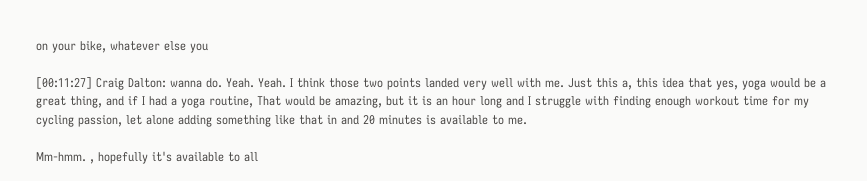on your bike, whatever else you

[00:11:27] Craig Dalton: wanna do. Yeah. Yeah. I think those two points landed very well with me. Just this a, this idea that yes, yoga would be a great thing, and if I had a yoga routine, That would be amazing, but it is an hour long and I struggle with finding enough workout time for my cycling passion, let alone adding something like that in and 20 minutes is available to me.

Mm-hmm. , hopefully it's available to all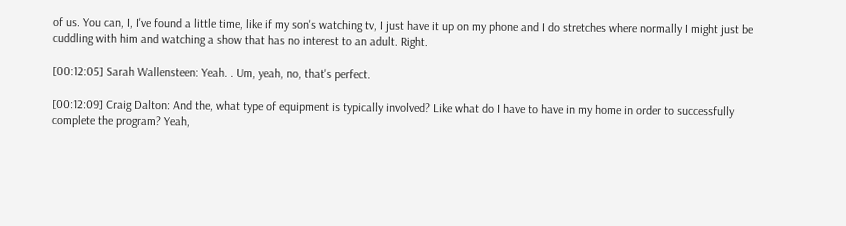of us. You can, I, I've found a little time, like if my son's watching tv, I just have it up on my phone and I do stretches where normally I might just be cuddling with him and watching a show that has no interest to an adult. Right.

[00:12:05] Sarah Wallensteen: Yeah. . Um, yeah, no, that's perfect.

[00:12:09] Craig Dalton: And the, what type of equipment is typically involved? Like what do I have to have in my home in order to successfully complete the program? Yeah,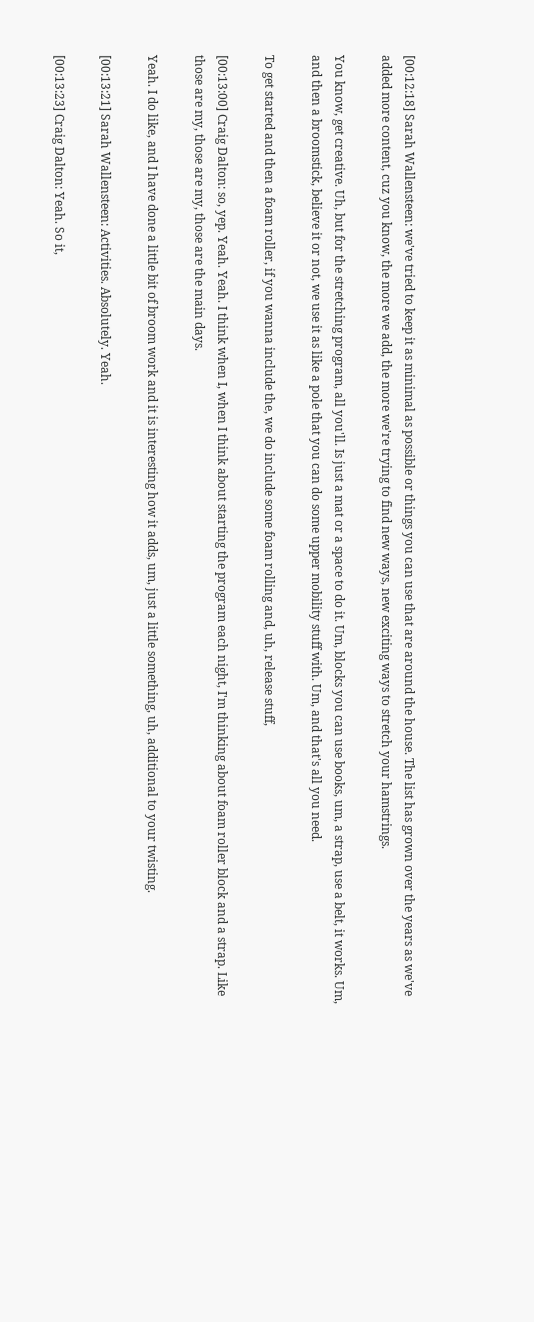[00:12:18] Sarah Wallensteen: we've tried to keep it as minimal as possible or things you can use that are around the house. The list has grown over the years as we've added more content, cuz you know, the more we add, the more we're trying to find new ways, new exciting ways to stretch your hamstrings.

You know, get creative. Uh, but for the stretching program, all you'll. Is just a mat or a space to do it. Um, blocks you can use books, um, a strap, use a belt, it works. Um, and then a broomstick, believe it or not, we use it as like a pole that you can do some upper mobility stuff with. Um, and that's all you need.

To get started and then a foam roller, if you wanna include the, we do include some foam rolling and, uh, release stuff,

[00:13:00] Craig Dalton: so, yep. Yeah. Yeah. I think when I, when I think about starting the program each night, I'm thinking about foam roller block and a strap. Like those are my, those are my, those are the main days.

Yeah. I do like, and I have done a little bit of broom work and it is interesting how it adds, um, just a little something, uh, additional to your twisting.

[00:13:21] Sarah Wallensteen: Activities. Absolutely. Yeah.

[00:13:23] Craig Dalton: Yeah. So it,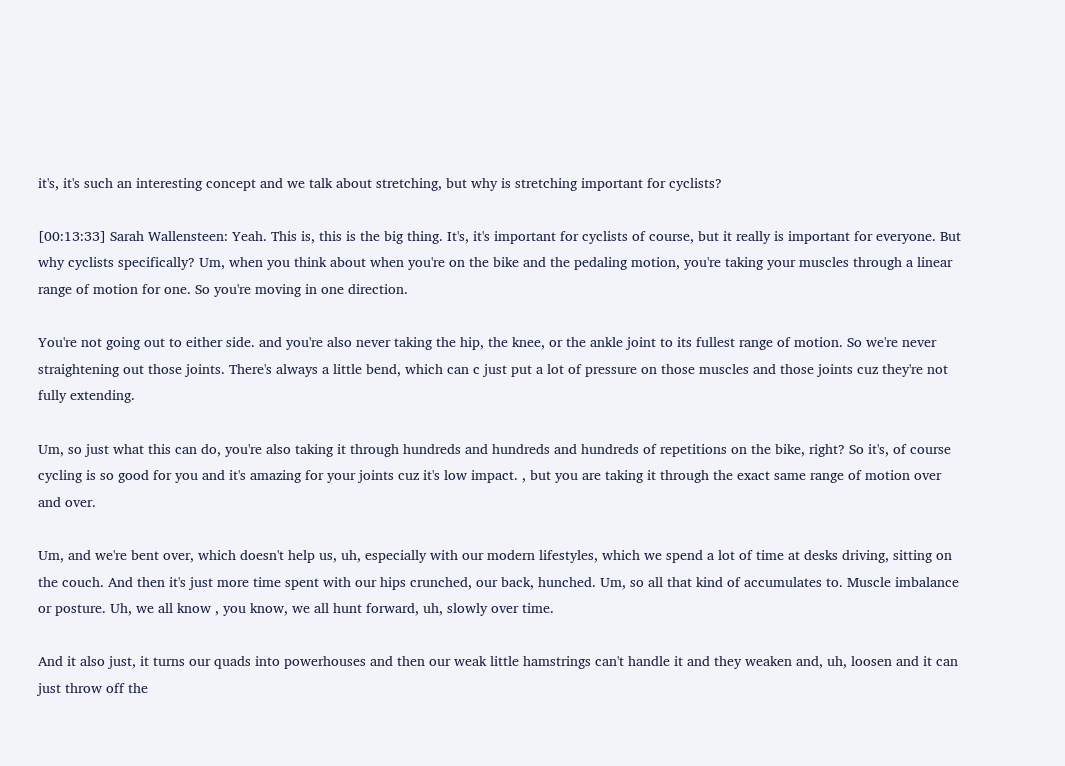it's, it's such an interesting concept and we talk about stretching, but why is stretching important for cyclists?

[00:13:33] Sarah Wallensteen: Yeah. This is, this is the big thing. It's, it's important for cyclists of course, but it really is important for everyone. But why cyclists specifically? Um, when you think about when you're on the bike and the pedaling motion, you're taking your muscles through a linear range of motion for one. So you're moving in one direction.

You're not going out to either side. and you're also never taking the hip, the knee, or the ankle joint to its fullest range of motion. So we're never straightening out those joints. There's always a little bend, which can c just put a lot of pressure on those muscles and those joints cuz they're not fully extending.

Um, so just what this can do, you're also taking it through hundreds and hundreds and hundreds of repetitions on the bike, right? So it's, of course cycling is so good for you and it's amazing for your joints cuz it's low impact. , but you are taking it through the exact same range of motion over and over.

Um, and we're bent over, which doesn't help us, uh, especially with our modern lifestyles, which we spend a lot of time at desks driving, sitting on the couch. And then it's just more time spent with our hips crunched, our back, hunched. Um, so all that kind of accumulates to. Muscle imbalance or posture. Uh, we all know , you know, we all hunt forward, uh, slowly over time.

And it also just, it turns our quads into powerhouses and then our weak little hamstrings can't handle it and they weaken and, uh, loosen and it can just throw off the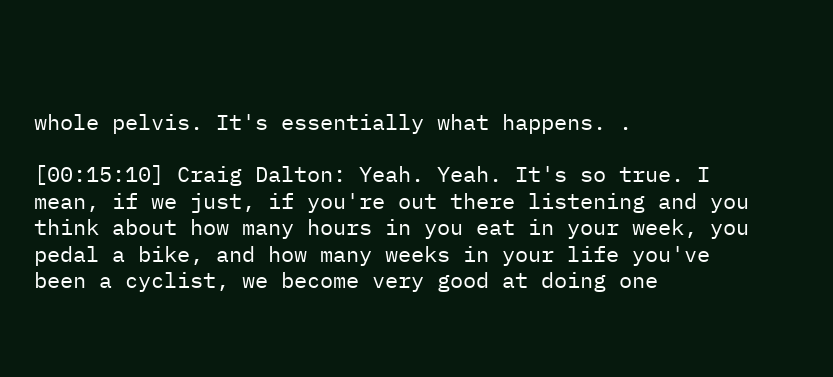whole pelvis. It's essentially what happens. .

[00:15:10] Craig Dalton: Yeah. Yeah. It's so true. I mean, if we just, if you're out there listening and you think about how many hours in you eat in your week, you pedal a bike, and how many weeks in your life you've been a cyclist, we become very good at doing one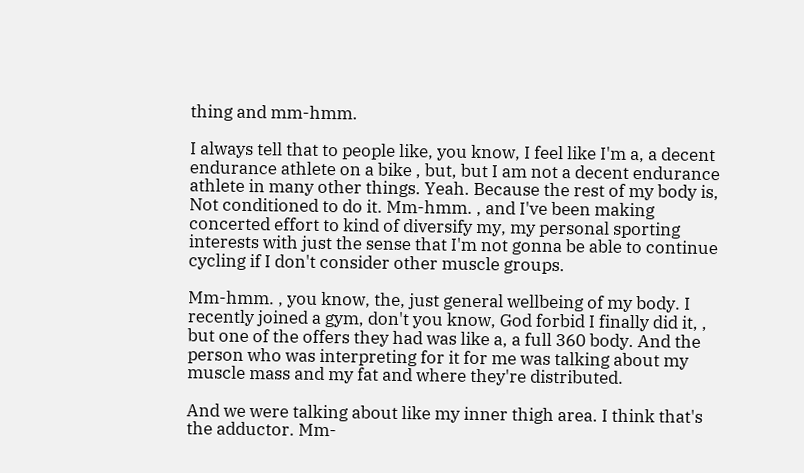thing and mm-hmm.

I always tell that to people like, you know, I feel like I'm a, a decent endurance athlete on a bike , but, but I am not a decent endurance athlete in many other things. Yeah. Because the rest of my body is, Not conditioned to do it. Mm-hmm. , and I've been making concerted effort to kind of diversify my, my personal sporting interests with just the sense that I'm not gonna be able to continue cycling if I don't consider other muscle groups.

Mm-hmm. , you know, the, just general wellbeing of my body. I recently joined a gym, don't you know, God forbid I finally did it, , but one of the offers they had was like a, a full 360 body. And the person who was interpreting for it for me was talking about my muscle mass and my fat and where they're distributed.

And we were talking about like my inner thigh area. I think that's the adductor. Mm-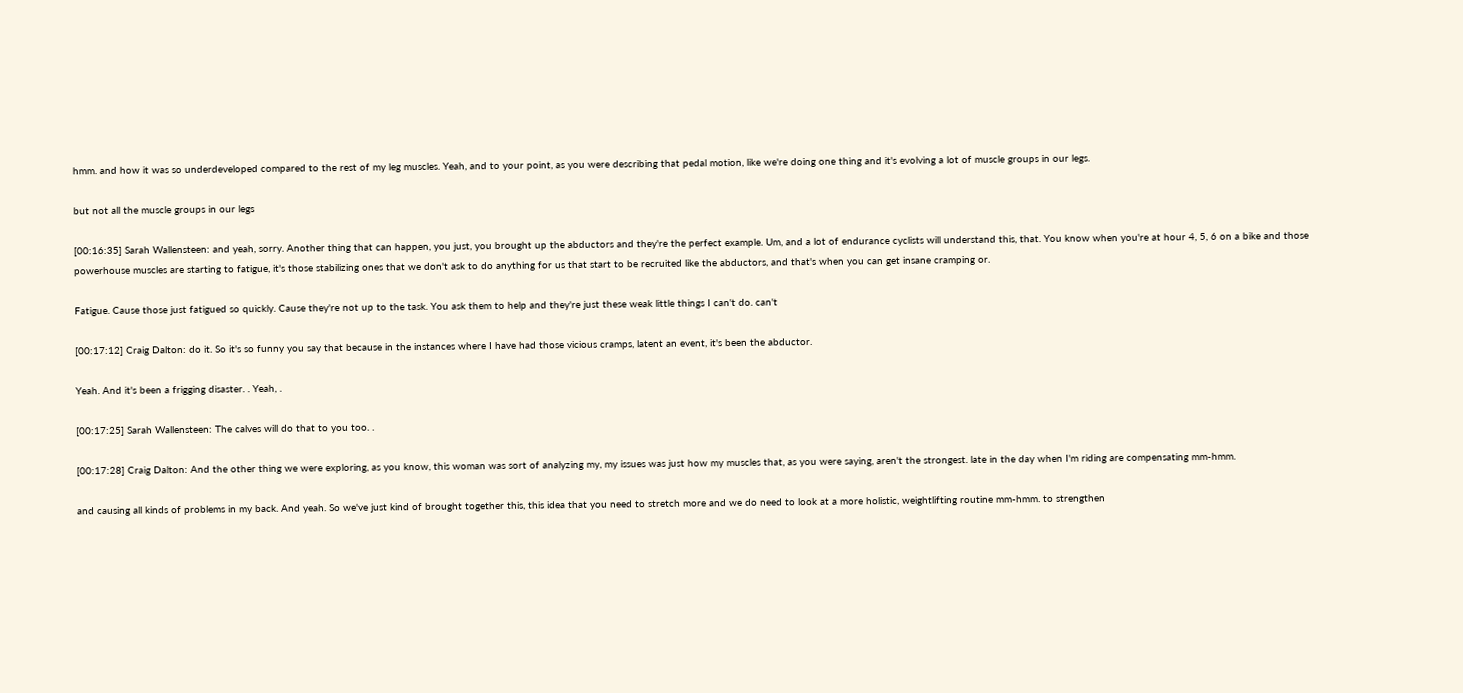hmm. and how it was so underdeveloped compared to the rest of my leg muscles. Yeah, and to your point, as you were describing that pedal motion, like we're doing one thing and it's evolving a lot of muscle groups in our legs.

but not all the muscle groups in our legs

[00:16:35] Sarah Wallensteen: and yeah, sorry. Another thing that can happen, you just, you brought up the abductors and they're the perfect example. Um, and a lot of endurance cyclists will understand this, that. You know when you're at hour 4, 5, 6 on a bike and those powerhouse muscles are starting to fatigue, it's those stabilizing ones that we don't ask to do anything for us that start to be recruited like the abductors, and that's when you can get insane cramping or.

Fatigue. Cause those just fatigued so quickly. Cause they're not up to the task. You ask them to help and they're just these weak little things I can't do. can't

[00:17:12] Craig Dalton: do it. So it's so funny you say that because in the instances where I have had those vicious cramps, latent an event, it's been the abductor.

Yeah. And it's been a frigging disaster. . Yeah, .

[00:17:25] Sarah Wallensteen: The calves will do that to you too. .

[00:17:28] Craig Dalton: And the other thing we were exploring, as you know, this woman was sort of analyzing my, my issues was just how my muscles that, as you were saying, aren't the strongest. late in the day when I'm riding are compensating mm-hmm.

and causing all kinds of problems in my back. And yeah. So we've just kind of brought together this, this idea that you need to stretch more and we do need to look at a more holistic, weightlifting routine mm-hmm. to strengthen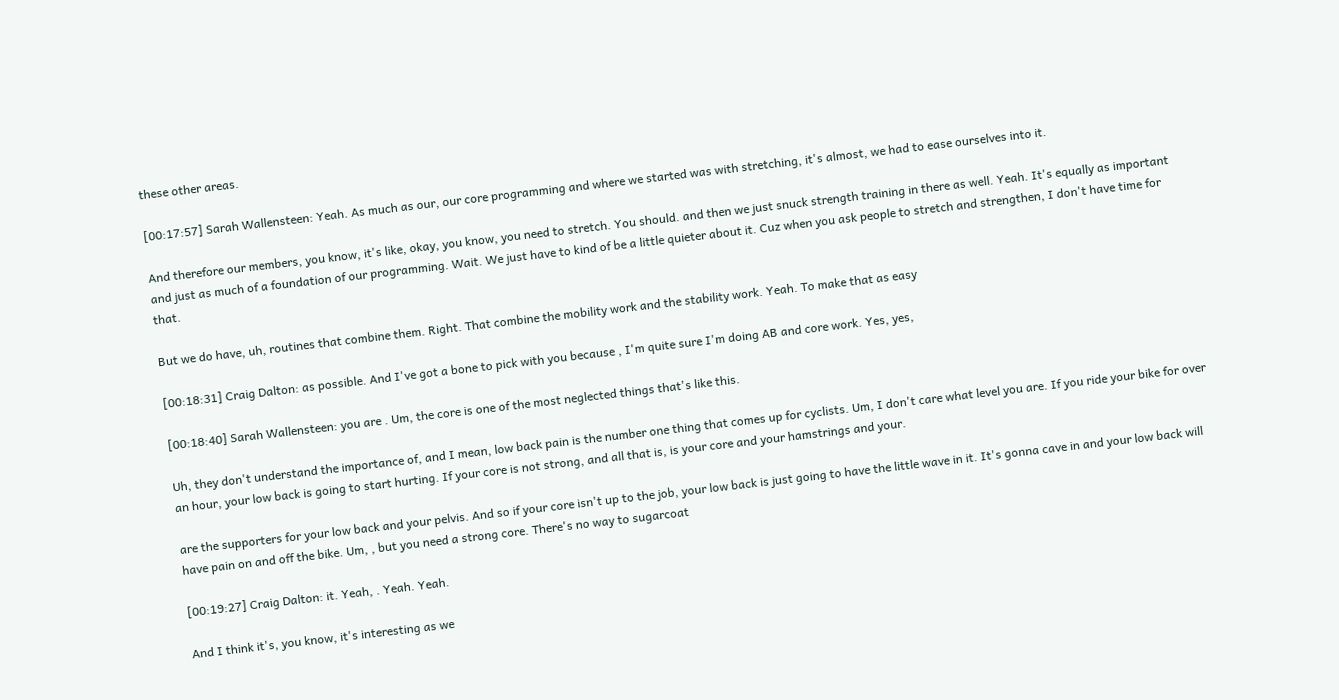these other areas.

[00:17:57] Sarah Wallensteen: Yeah. As much as our, our core programming and where we started was with stretching, it's almost, we had to ease ourselves into it.

And therefore our members, you know, it's like, okay, you know, you need to stretch. You should. and then we just snuck strength training in there as well. Yeah. It's equally as important and just as much of a foundation of our programming. Wait. We just have to kind of be a little quieter about it. Cuz when you ask people to stretch and strengthen, I don't have time for that.

But we do have, uh, routines that combine them. Right. That combine the mobility work and the stability work. Yeah. To make that as easy

[00:18:31] Craig Dalton: as possible. And I've got a bone to pick with you because , I'm quite sure I'm doing AB and core work. Yes, yes,

[00:18:40] Sarah Wallensteen: you are . Um, the core is one of the most neglected things that's like this.

Uh, they don't understand the importance of, and I mean, low back pain is the number one thing that comes up for cyclists. Um, I don't care what level you are. If you ride your bike for over an hour, your low back is going to start hurting. If your core is not strong, and all that is, is your core and your hamstrings and your.

are the supporters for your low back and your pelvis. And so if your core isn't up to the job, your low back is just going to have the little wave in it. It's gonna cave in and your low back will have pain on and off the bike. Um, , but you need a strong core. There's no way to sugarcoat

[00:19:27] Craig Dalton: it. Yeah, . Yeah. Yeah.

And I think it's, you know, it's interesting as we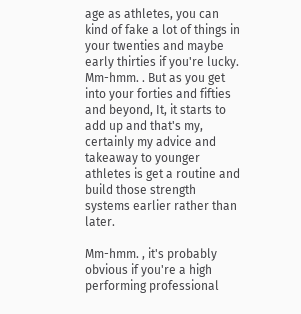age as athletes, you can kind of fake a lot of things in your twenties and maybe early thirties if you're lucky. Mm-hmm. . But as you get into your forties and fifties and beyond, It, it starts to add up and that's my, certainly my advice and takeaway to younger athletes is get a routine and build those strength systems earlier rather than later.

Mm-hmm. , it's probably obvious if you're a high performing professional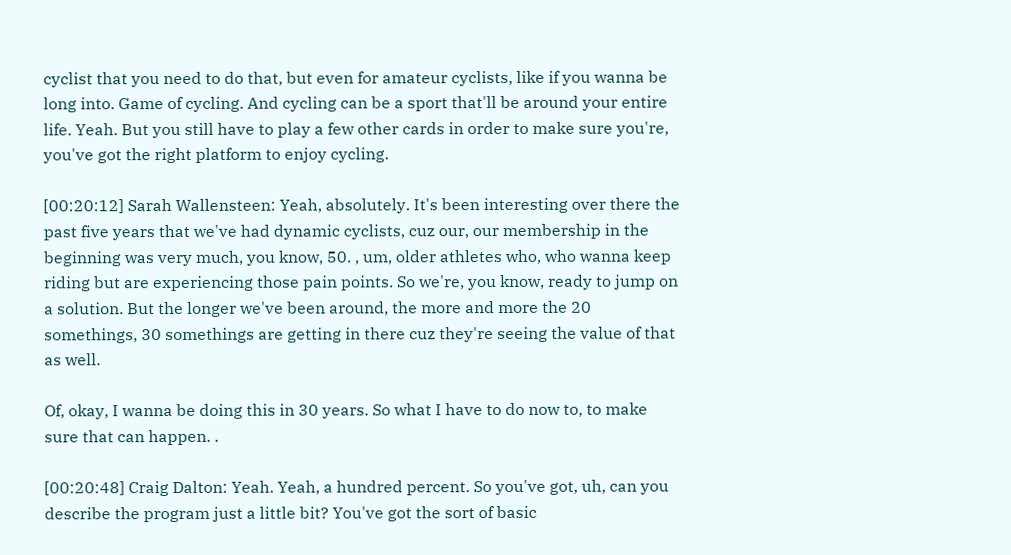cyclist that you need to do that, but even for amateur cyclists, like if you wanna be long into. Game of cycling. And cycling can be a sport that'll be around your entire life. Yeah. But you still have to play a few other cards in order to make sure you're, you've got the right platform to enjoy cycling.

[00:20:12] Sarah Wallensteen: Yeah, absolutely. It's been interesting over there the past five years that we've had dynamic cyclists, cuz our, our membership in the beginning was very much, you know, 50. , um, older athletes who, who wanna keep riding but are experiencing those pain points. So we're, you know, ready to jump on a solution. But the longer we've been around, the more and more the 20 somethings, 30 somethings are getting in there cuz they're seeing the value of that as well.

Of, okay, I wanna be doing this in 30 years. So what I have to do now to, to make sure that can happen. .

[00:20:48] Craig Dalton: Yeah. Yeah, a hundred percent. So you've got, uh, can you describe the program just a little bit? You've got the sort of basic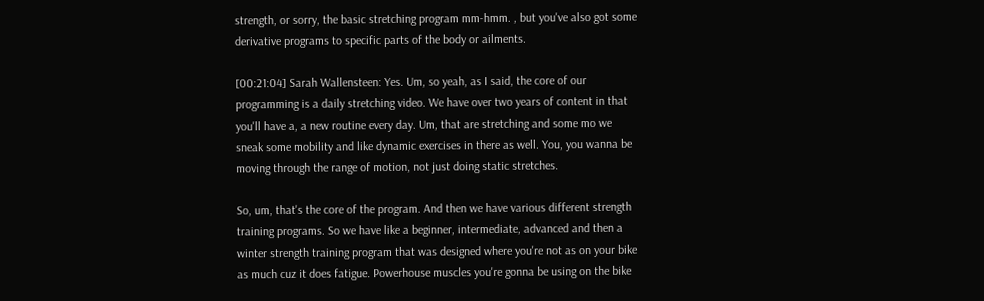strength, or sorry, the basic stretching program mm-hmm. , but you've also got some derivative programs to specific parts of the body or ailments.

[00:21:04] Sarah Wallensteen: Yes. Um, so yeah, as I said, the core of our programming is a daily stretching video. We have over two years of content in that you'll have a, a new routine every day. Um, that are stretching and some mo we sneak some mobility and like dynamic exercises in there as well. You, you wanna be moving through the range of motion, not just doing static stretches.

So, um, that's the core of the program. And then we have various different strength training programs. So we have like a beginner, intermediate, advanced and then a winter strength training program that was designed where you're not as on your bike as much cuz it does fatigue. Powerhouse muscles you're gonna be using on the bike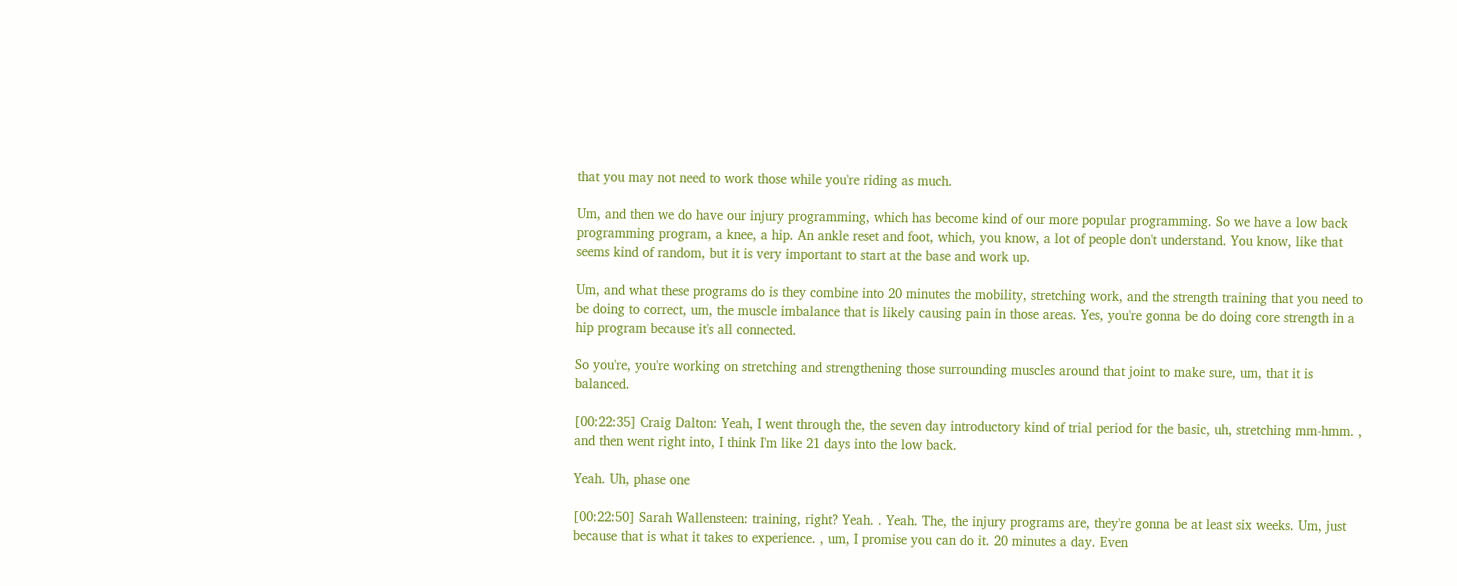that you may not need to work those while you're riding as much.

Um, and then we do have our injury programming, which has become kind of our more popular programming. So we have a low back programming program, a knee, a hip. An ankle reset and foot, which, you know, a lot of people don't understand. You know, like that seems kind of random, but it is very important to start at the base and work up.

Um, and what these programs do is they combine into 20 minutes the mobility, stretching work, and the strength training that you need to be doing to correct, um, the muscle imbalance that is likely causing pain in those areas. Yes, you're gonna be do doing core strength in a hip program because it's all connected.

So you're, you're working on stretching and strengthening those surrounding muscles around that joint to make sure, um, that it is balanced.

[00:22:35] Craig Dalton: Yeah, I went through the, the seven day introductory kind of trial period for the basic, uh, stretching mm-hmm. , and then went right into, I think I'm like 21 days into the low back.

Yeah. Uh, phase one

[00:22:50] Sarah Wallensteen: training, right? Yeah. . Yeah. The, the injury programs are, they're gonna be at least six weeks. Um, just because that is what it takes to experience. , um, I promise you can do it. 20 minutes a day. Even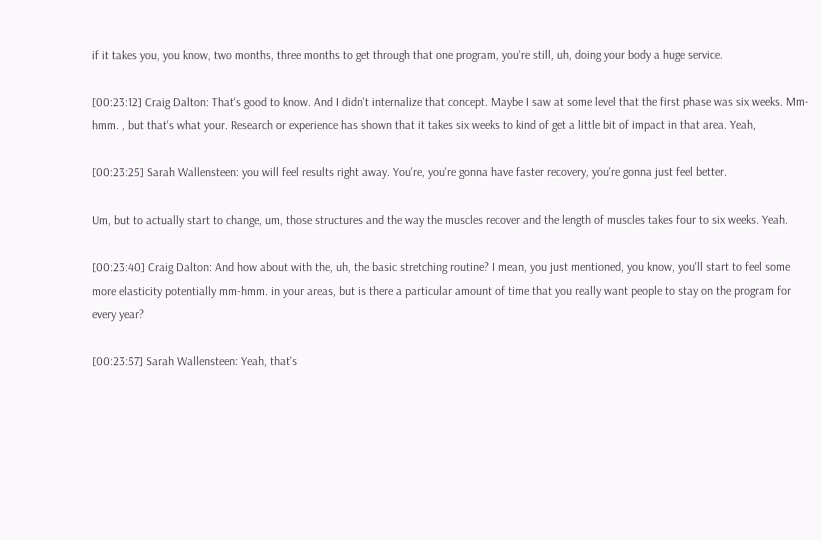if it takes you, you know, two months, three months to get through that one program, you're still, uh, doing your body a huge service.

[00:23:12] Craig Dalton: That's good to know. And I didn't internalize that concept. Maybe I saw at some level that the first phase was six weeks. Mm-hmm. , but that's what your. Research or experience has shown that it takes six weeks to kind of get a little bit of impact in that area. Yeah,

[00:23:25] Sarah Wallensteen: you will feel results right away. You're, you're gonna have faster recovery, you're gonna just feel better.

Um, but to actually start to change, um, those structures and the way the muscles recover and the length of muscles takes four to six weeks. Yeah.

[00:23:40] Craig Dalton: And how about with the, uh, the basic stretching routine? I mean, you just mentioned, you know, you'll start to feel some more elasticity potentially mm-hmm. in your areas, but is there a particular amount of time that you really want people to stay on the program for every year?

[00:23:57] Sarah Wallensteen: Yeah, that's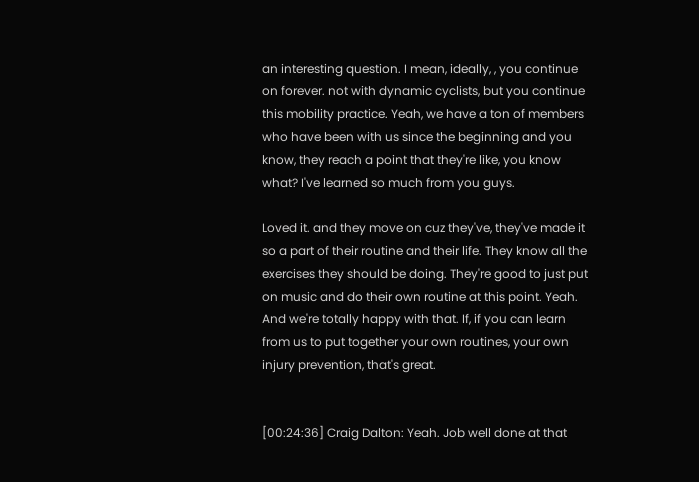an interesting question. I mean, ideally, , you continue on forever. not with dynamic cyclists, but you continue this mobility practice. Yeah, we have a ton of members who have been with us since the beginning and you know, they reach a point that they're like, you know what? I've learned so much from you guys.

Loved it. and they move on cuz they've, they've made it so a part of their routine and their life. They know all the exercises they should be doing. They're good to just put on music and do their own routine at this point. Yeah. And we're totally happy with that. If, if you can learn from us to put together your own routines, your own injury prevention, that's great.


[00:24:36] Craig Dalton: Yeah. Job well done at that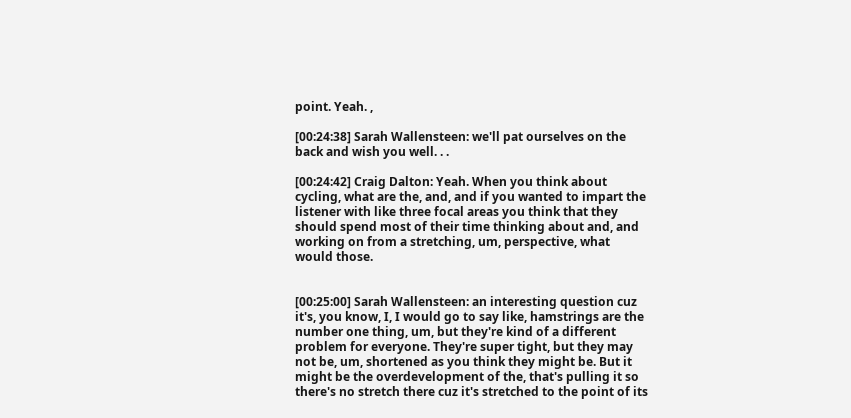point. Yeah. ,

[00:24:38] Sarah Wallensteen: we'll pat ourselves on the back and wish you well. . .

[00:24:42] Craig Dalton: Yeah. When you think about cycling, what are the, and, and if you wanted to impart the listener with like three focal areas you think that they should spend most of their time thinking about and, and working on from a stretching, um, perspective, what would those.


[00:25:00] Sarah Wallensteen: an interesting question cuz it's, you know, I, I would go to say like, hamstrings are the number one thing, um, but they're kind of a different problem for everyone. They're super tight, but they may not be, um, shortened as you think they might be. But it might be the overdevelopment of the, that's pulling it so there's no stretch there cuz it's stretched to the point of its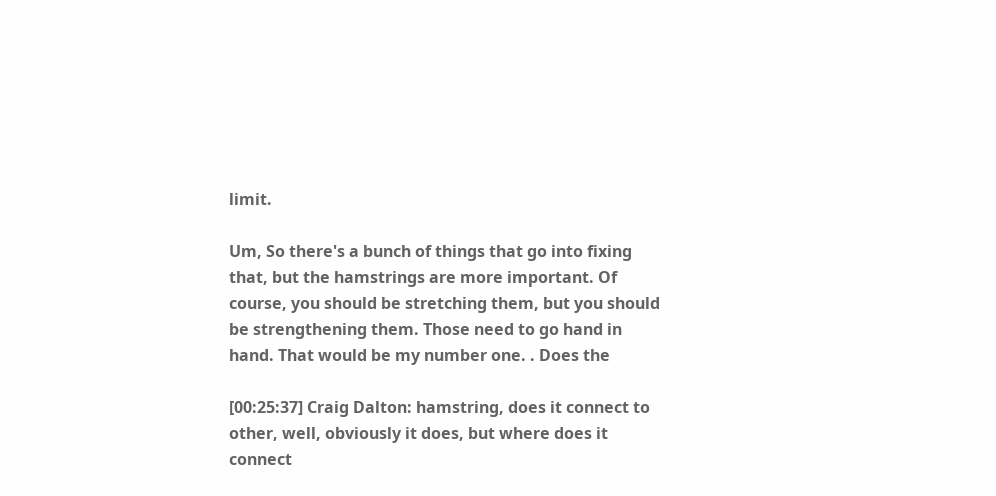limit.

Um, So there's a bunch of things that go into fixing that, but the hamstrings are more important. Of course, you should be stretching them, but you should be strengthening them. Those need to go hand in hand. That would be my number one. . Does the

[00:25:37] Craig Dalton: hamstring, does it connect to other, well, obviously it does, but where does it connect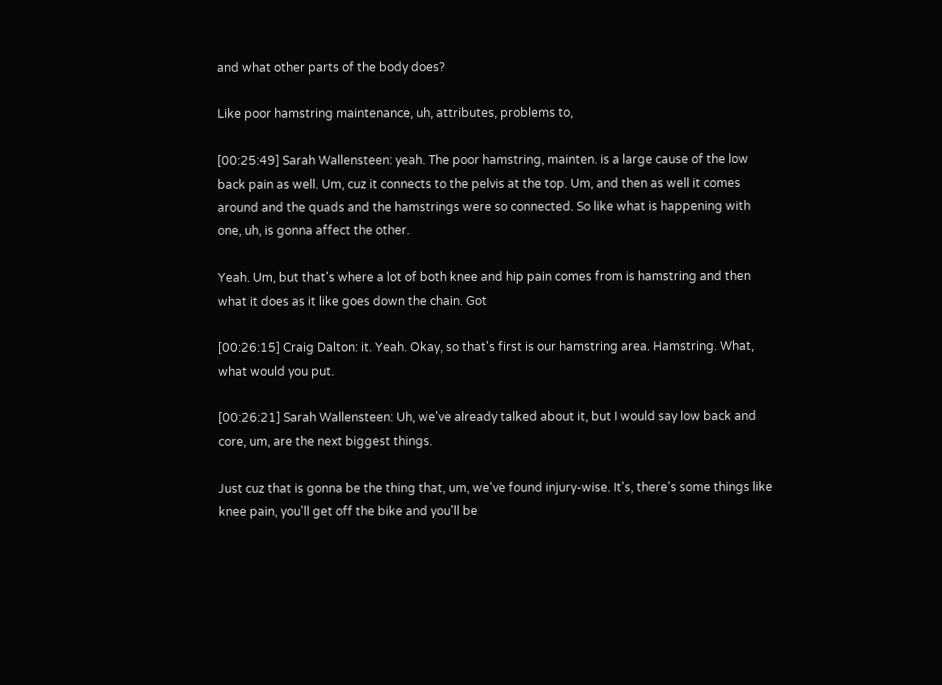and what other parts of the body does?

Like poor hamstring maintenance, uh, attributes, problems to,

[00:25:49] Sarah Wallensteen: yeah. The poor hamstring, mainten. is a large cause of the low back pain as well. Um, cuz it connects to the pelvis at the top. Um, and then as well it comes around and the quads and the hamstrings were so connected. So like what is happening with one, uh, is gonna affect the other.

Yeah. Um, but that's where a lot of both knee and hip pain comes from is hamstring and then what it does as it like goes down the chain. Got

[00:26:15] Craig Dalton: it. Yeah. Okay, so that's first is our hamstring area. Hamstring. What, what would you put.

[00:26:21] Sarah Wallensteen: Uh, we've already talked about it, but I would say low back and core, um, are the next biggest things.

Just cuz that is gonna be the thing that, um, we've found injury-wise. It's, there's some things like knee pain, you'll get off the bike and you'll be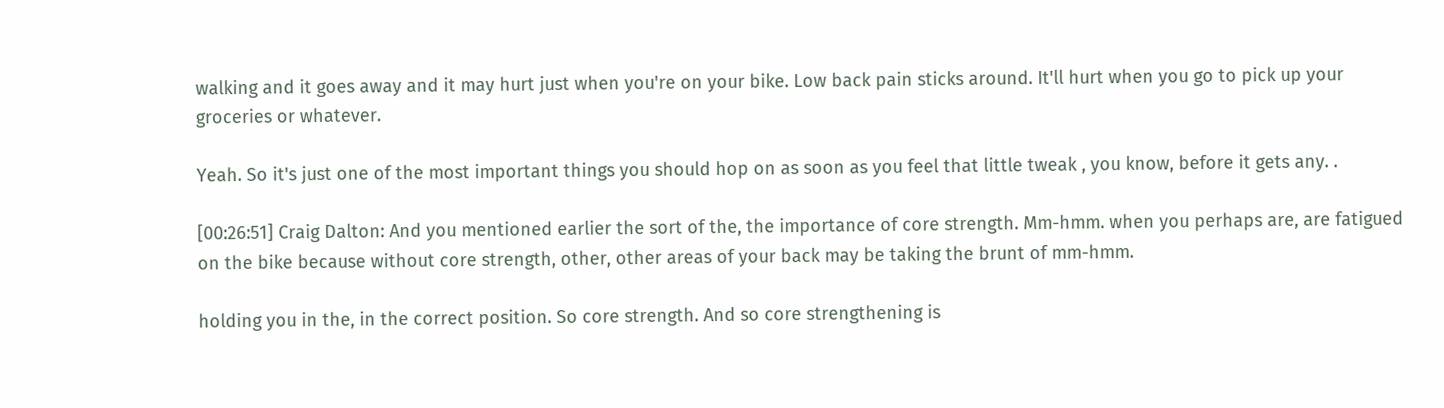walking and it goes away and it may hurt just when you're on your bike. Low back pain sticks around. It'll hurt when you go to pick up your groceries or whatever.

Yeah. So it's just one of the most important things you should hop on as soon as you feel that little tweak , you know, before it gets any. .

[00:26:51] Craig Dalton: And you mentioned earlier the sort of the, the importance of core strength. Mm-hmm. when you perhaps are, are fatigued on the bike because without core strength, other, other areas of your back may be taking the brunt of mm-hmm.

holding you in the, in the correct position. So core strength. And so core strengthening is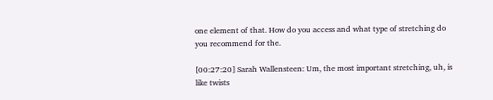one element of that. How do you access and what type of stretching do you recommend for the.

[00:27:20] Sarah Wallensteen: Um, the most important stretching, uh, is like twists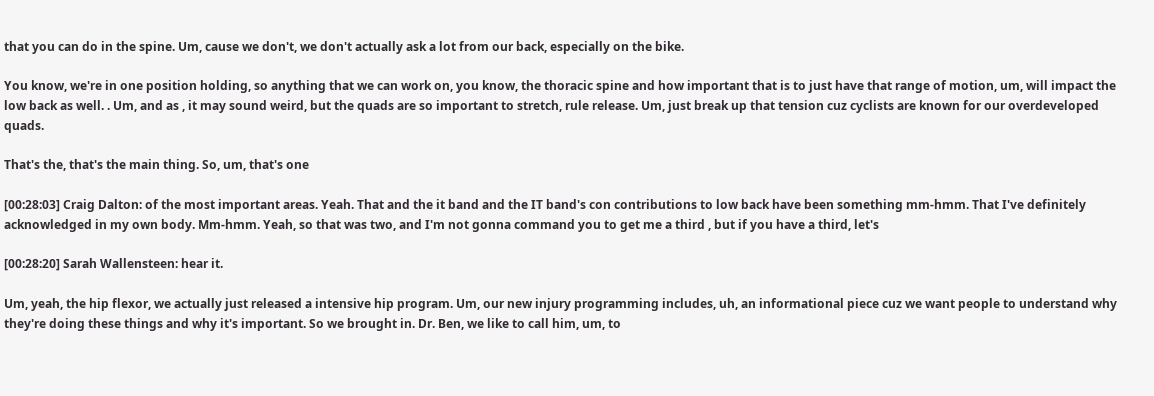that you can do in the spine. Um, cause we don't, we don't actually ask a lot from our back, especially on the bike.

You know, we're in one position holding, so anything that we can work on, you know, the thoracic spine and how important that is to just have that range of motion, um, will impact the low back as well. . Um, and as , it may sound weird, but the quads are so important to stretch, rule release. Um, just break up that tension cuz cyclists are known for our overdeveloped quads.

That's the, that's the main thing. So, um, that's one

[00:28:03] Craig Dalton: of the most important areas. Yeah. That and the it band and the IT band's con contributions to low back have been something mm-hmm. That I've definitely acknowledged in my own body. Mm-hmm. Yeah, so that was two, and I'm not gonna command you to get me a third , but if you have a third, let's

[00:28:20] Sarah Wallensteen: hear it.

Um, yeah, the hip flexor, we actually just released a intensive hip program. Um, our new injury programming includes, uh, an informational piece cuz we want people to understand why they're doing these things and why it's important. So we brought in. Dr. Ben, we like to call him, um, to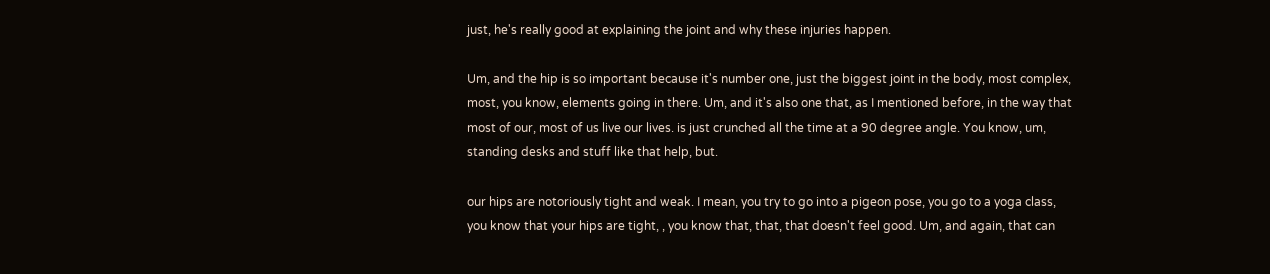just, he's really good at explaining the joint and why these injuries happen.

Um, and the hip is so important because it's number one, just the biggest joint in the body, most complex, most, you know, elements going in there. Um, and it's also one that, as I mentioned before, in the way that most of our, most of us live our lives. is just crunched all the time at a 90 degree angle. You know, um, standing desks and stuff like that help, but.

our hips are notoriously tight and weak. I mean, you try to go into a pigeon pose, you go to a yoga class, you know that your hips are tight, , you know that, that, that doesn't feel good. Um, and again, that can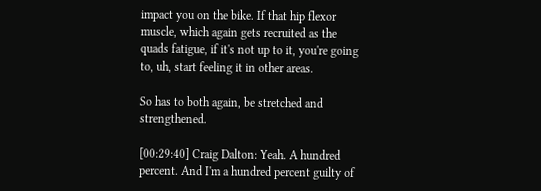impact you on the bike. If that hip flexor muscle, which again gets recruited as the quads fatigue, if it's not up to it, you're going to, uh, start feeling it in other areas.

So has to both again, be stretched and strengthened.

[00:29:40] Craig Dalton: Yeah. A hundred percent. And I'm a hundred percent guilty of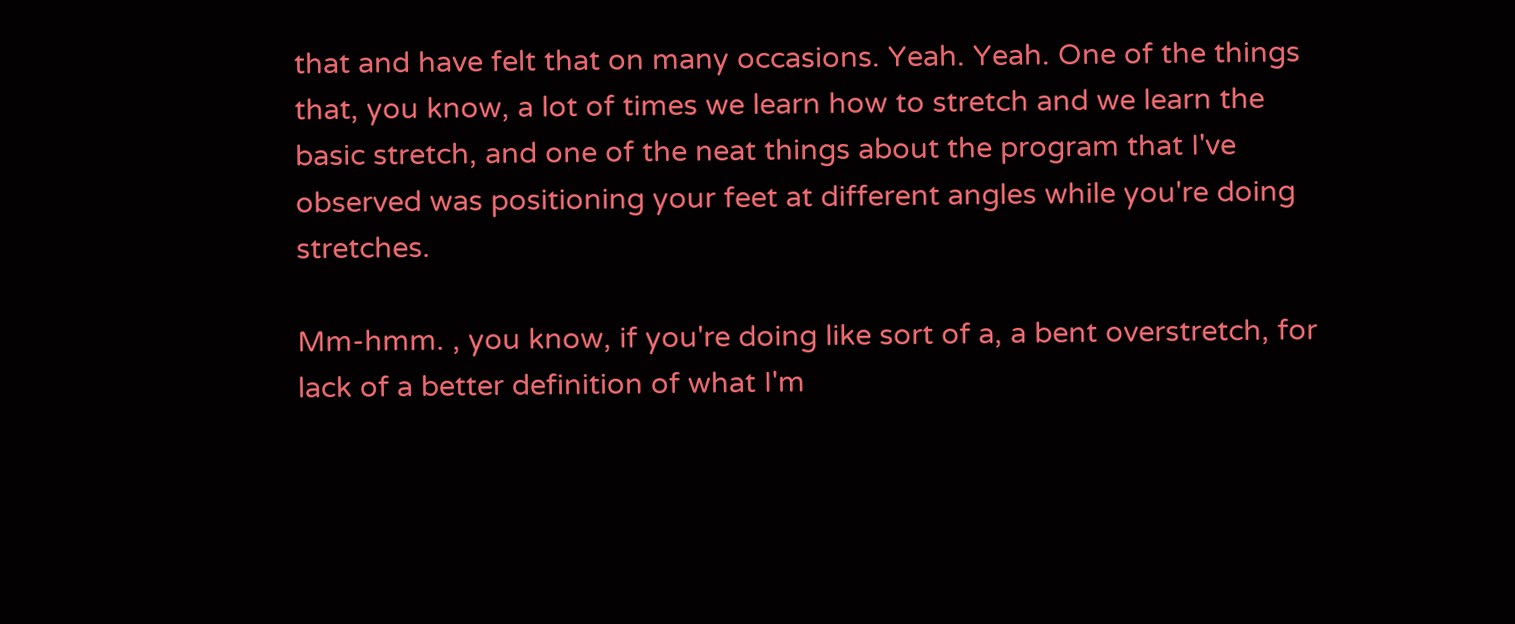that and have felt that on many occasions. Yeah. Yeah. One of the things that, you know, a lot of times we learn how to stretch and we learn the basic stretch, and one of the neat things about the program that I've observed was positioning your feet at different angles while you're doing stretches.

Mm-hmm. , you know, if you're doing like sort of a, a bent overstretch, for lack of a better definition of what I'm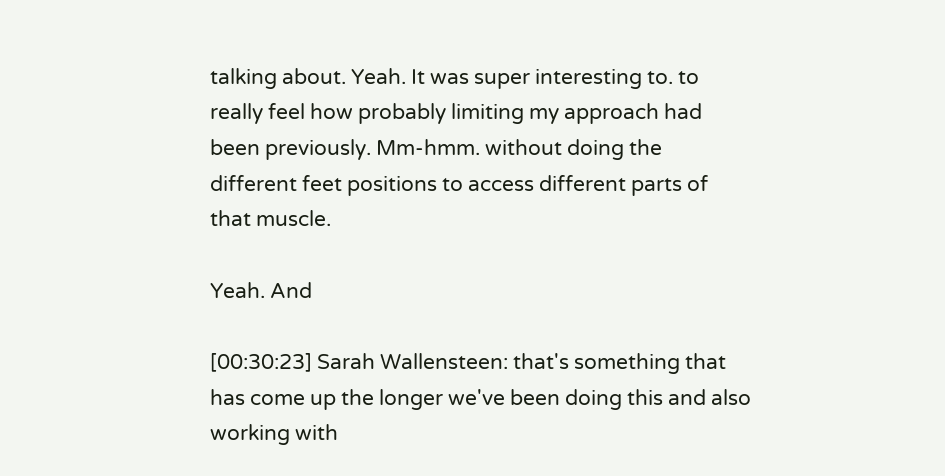talking about. Yeah. It was super interesting to. to really feel how probably limiting my approach had been previously. Mm-hmm. without doing the different feet positions to access different parts of that muscle.

Yeah. And

[00:30:23] Sarah Wallensteen: that's something that has come up the longer we've been doing this and also working with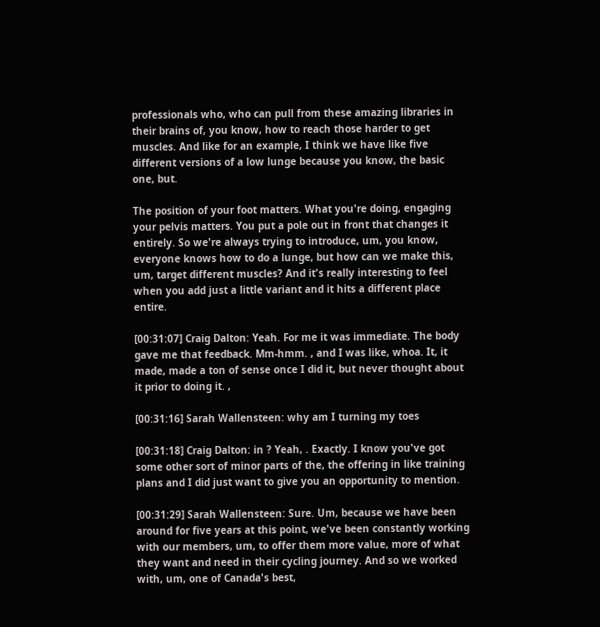professionals who, who can pull from these amazing libraries in their brains of, you know, how to reach those harder to get muscles. And like for an example, I think we have like five different versions of a low lunge because you know, the basic one, but.

The position of your foot matters. What you're doing, engaging your pelvis matters. You put a pole out in front that changes it entirely. So we're always trying to introduce, um, you know, everyone knows how to do a lunge, but how can we make this, um, target different muscles? And it's really interesting to feel when you add just a little variant and it hits a different place entire.

[00:31:07] Craig Dalton: Yeah. For me it was immediate. The body gave me that feedback. Mm-hmm. , and I was like, whoa. It, it made, made a ton of sense once I did it, but never thought about it prior to doing it. ,

[00:31:16] Sarah Wallensteen: why am I turning my toes

[00:31:18] Craig Dalton: in ? Yeah, . Exactly. I know you've got some other sort of minor parts of the, the offering in like training plans and I did just want to give you an opportunity to mention.

[00:31:29] Sarah Wallensteen: Sure. Um, because we have been around for five years at this point, we've been constantly working with our members, um, to offer them more value, more of what they want and need in their cycling journey. And so we worked with, um, one of Canada's best,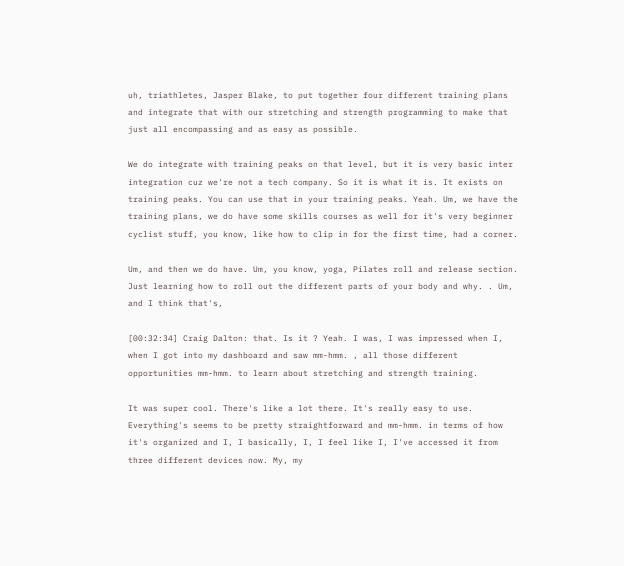uh, triathletes, Jasper Blake, to put together four different training plans and integrate that with our stretching and strength programming to make that just all encompassing and as easy as possible.

We do integrate with training peaks on that level, but it is very basic inter integration cuz we're not a tech company. So it is what it is. It exists on training peaks. You can use that in your training peaks. Yeah. Um, we have the training plans, we do have some skills courses as well for it's very beginner cyclist stuff, you know, like how to clip in for the first time, had a corner.

Um, and then we do have. Um, you know, yoga, Pilates roll and release section. Just learning how to roll out the different parts of your body and why. . Um, and I think that's,

[00:32:34] Craig Dalton: that. Is it ? Yeah. I was, I was impressed when I, when I got into my dashboard and saw mm-hmm. , all those different opportunities mm-hmm. to learn about stretching and strength training.

It was super cool. There's like a lot there. It's really easy to use. Everything's seems to be pretty straightforward and mm-hmm. in terms of how it's organized and I, I basically, I, I feel like I, I've accessed it from three different devices now. My, my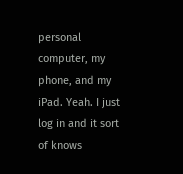personal computer, my phone, and my iPad. Yeah. I just log in and it sort of knows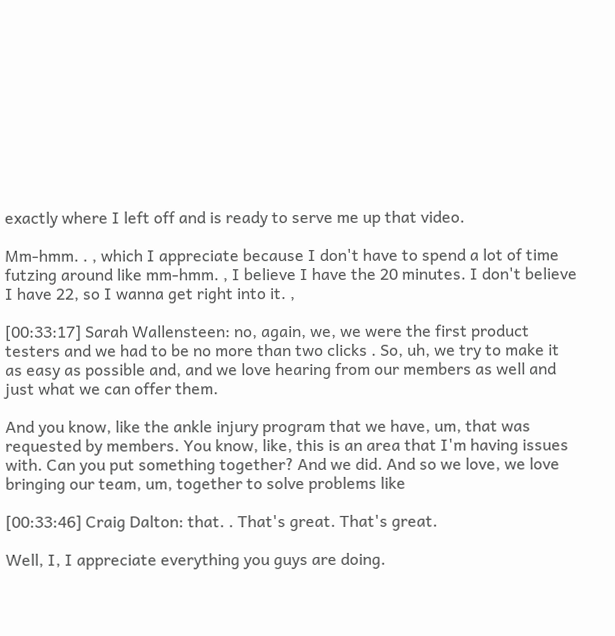exactly where I left off and is ready to serve me up that video.

Mm-hmm. . , which I appreciate because I don't have to spend a lot of time futzing around like mm-hmm. , I believe I have the 20 minutes. I don't believe I have 22, so I wanna get right into it. ,

[00:33:17] Sarah Wallensteen: no, again, we, we were the first product testers and we had to be no more than two clicks . So, uh, we try to make it as easy as possible and, and we love hearing from our members as well and just what we can offer them.

And you know, like the ankle injury program that we have, um, that was requested by members. You know, like, this is an area that I'm having issues with. Can you put something together? And we did. And so we love, we love bringing our team, um, together to solve problems like

[00:33:46] Craig Dalton: that. . That's great. That's great.

Well, I, I appreciate everything you guys are doing.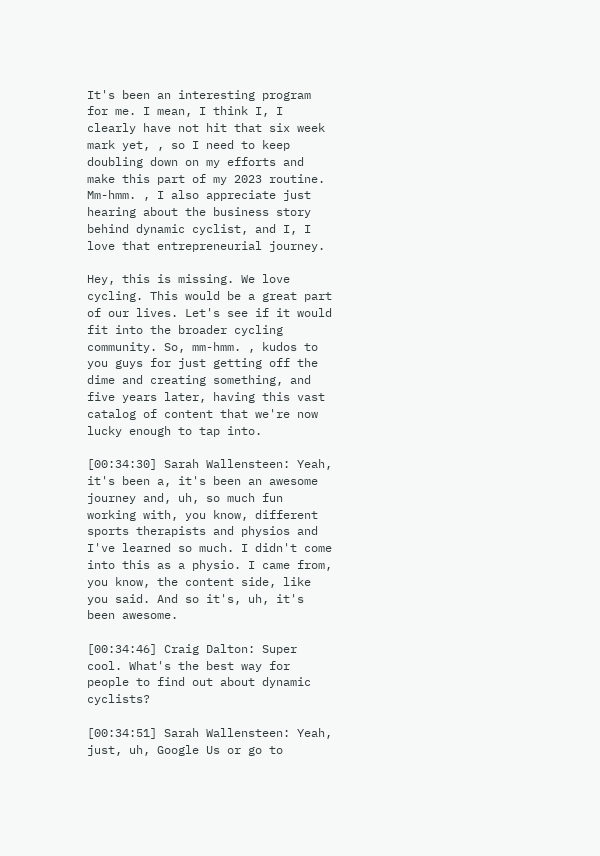It's been an interesting program for me. I mean, I think I, I clearly have not hit that six week mark yet, , so I need to keep doubling down on my efforts and make this part of my 2023 routine. Mm-hmm. , I also appreciate just hearing about the business story behind dynamic cyclist, and I, I love that entrepreneurial journey.

Hey, this is missing. We love cycling. This would be a great part of our lives. Let's see if it would fit into the broader cycling community. So, mm-hmm. , kudos to you guys for just getting off the dime and creating something, and five years later, having this vast catalog of content that we're now lucky enough to tap into.

[00:34:30] Sarah Wallensteen: Yeah, it's been a, it's been an awesome journey and, uh, so much fun working with, you know, different sports therapists and physios and I've learned so much. I didn't come into this as a physio. I came from, you know, the content side, like you said. And so it's, uh, it's been awesome.

[00:34:46] Craig Dalton: Super cool. What's the best way for people to find out about dynamic cyclists?

[00:34:51] Sarah Wallensteen: Yeah, just, uh, Google Us or go to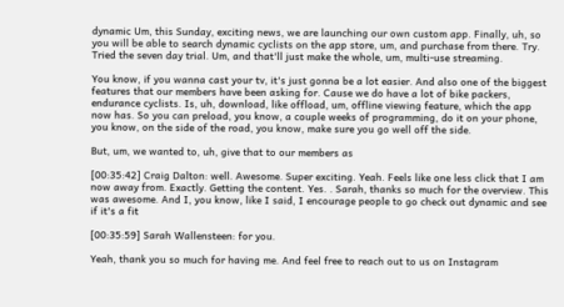dynamic Um, this Sunday, exciting news, we are launching our own custom app. Finally, uh, so you will be able to search dynamic cyclists on the app store, um, and purchase from there. Try. Tried the seven day trial. Um, and that'll just make the whole, um, multi-use streaming.

You know, if you wanna cast your tv, it's just gonna be a lot easier. And also one of the biggest features that our members have been asking for. Cause we do have a lot of bike packers, endurance cyclists. Is, uh, download, like offload, um, offline viewing feature, which the app now has. So you can preload, you know, a couple weeks of programming, do it on your phone, you know, on the side of the road, you know, make sure you go well off the side.

But, um, we wanted to, uh, give that to our members as

[00:35:42] Craig Dalton: well. Awesome. Super exciting. Yeah. Feels like one less click that I am now away from. Exactly. Getting the content. Yes. . Sarah, thanks so much for the overview. This was awesome. And I, you know, like I said, I encourage people to go check out dynamic and see if it's a fit

[00:35:59] Sarah Wallensteen: for you.

Yeah, thank you so much for having me. And feel free to reach out to us on Instagram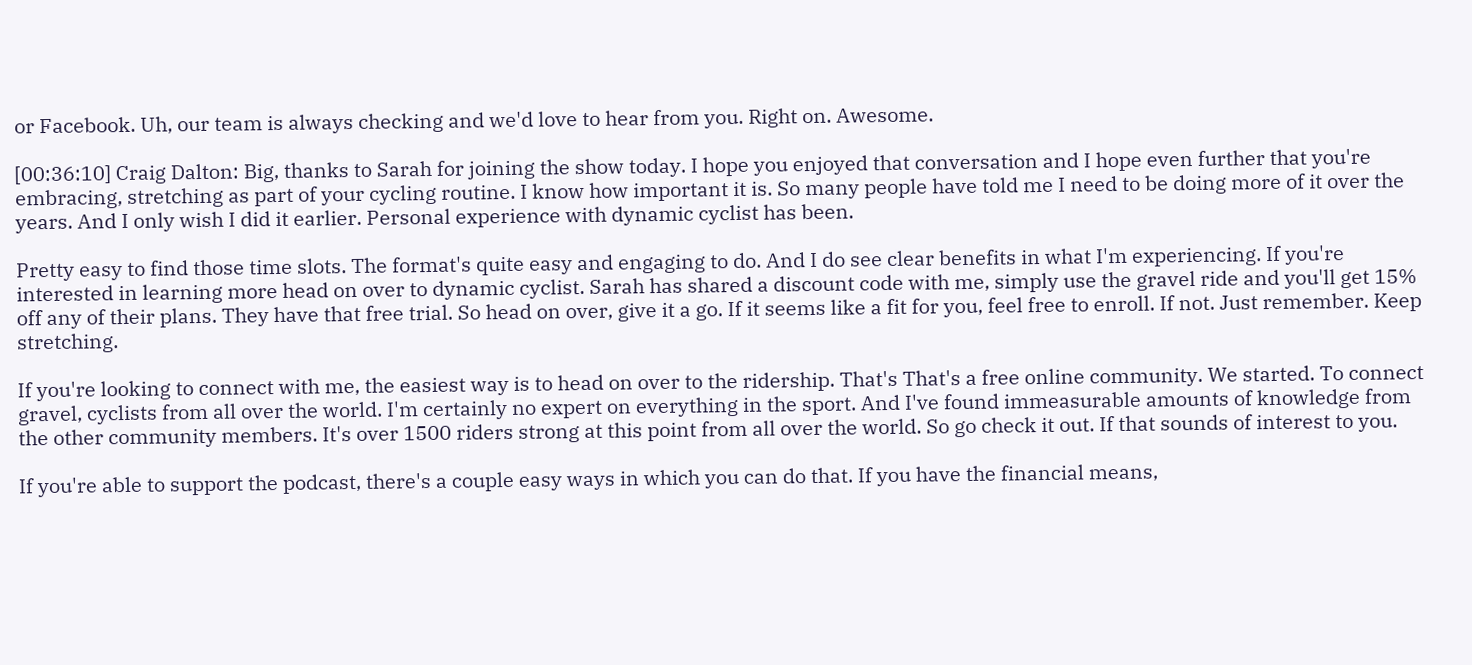or Facebook. Uh, our team is always checking and we'd love to hear from you. Right on. Awesome.

[00:36:10] Craig Dalton: Big, thanks to Sarah for joining the show today. I hope you enjoyed that conversation and I hope even further that you're embracing, stretching as part of your cycling routine. I know how important it is. So many people have told me I need to be doing more of it over the years. And I only wish I did it earlier. Personal experience with dynamic cyclist has been.

Pretty easy to find those time slots. The format's quite easy and engaging to do. And I do see clear benefits in what I'm experiencing. If you're interested in learning more head on over to dynamic cyclist. Sarah has shared a discount code with me, simply use the gravel ride and you'll get 15% off any of their plans. They have that free trial. So head on over, give it a go. If it seems like a fit for you, feel free to enroll. If not. Just remember. Keep stretching.

If you're looking to connect with me, the easiest way is to head on over to the ridership. That's That's a free online community. We started. To connect gravel, cyclists from all over the world. I'm certainly no expert on everything in the sport. And I've found immeasurable amounts of knowledge from the other community members. It's over 1500 riders strong at this point from all over the world. So go check it out. If that sounds of interest to you.

If you're able to support the podcast, there's a couple easy ways in which you can do that. If you have the financial means,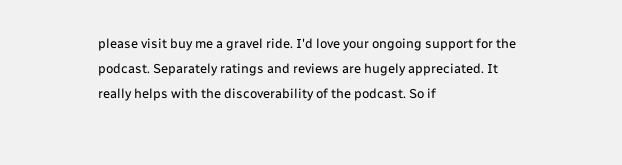please visit buy me a gravel ride. I'd love your ongoing support for the podcast. Separately ratings and reviews are hugely appreciated. It really helps with the discoverability of the podcast. So if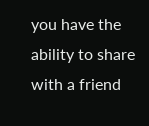you have the ability to share with a friend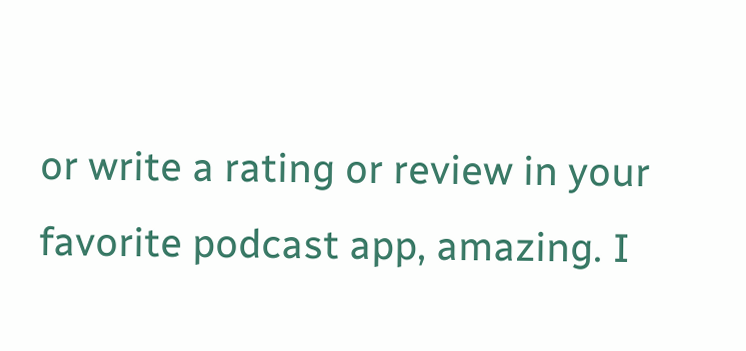or write a rating or review in your favorite podcast app, amazing. I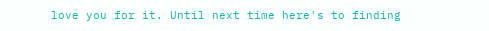love you for it. Until next time here's to finding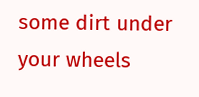some dirt under your wheels